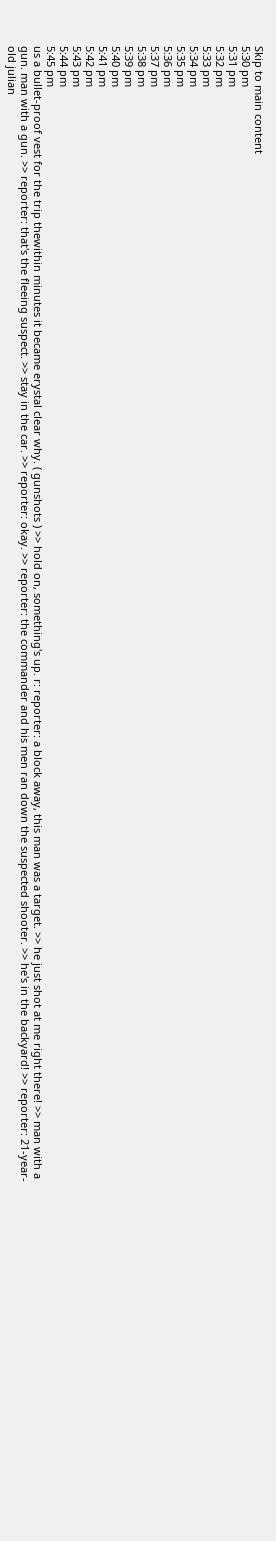Skip to main content
5:30 pm
5:31 pm
5:32 pm
5:33 pm
5:34 pm
5:35 pm
5:36 pm
5:37 pm
5:38 pm
5:39 pm
5:40 pm
5:41 pm
5:42 pm
5:43 pm
5:44 pm
5:45 pm
us a bullet-proof vest for the trip thewithin minutes it became erystal clear why. ( gunshots ) >> hold on, something's up. r: reporter: a block away, this man was a target. >> he just shot at me right there! >> man with a gun. man with a gun. >> reporter: that's the fleeing suspect. >> stay in the car. >> reporter: okay. >> reporter: the commander and his men ran down the suspected shooter. >> he's in the backyard! >> reporter: 21-year-old julian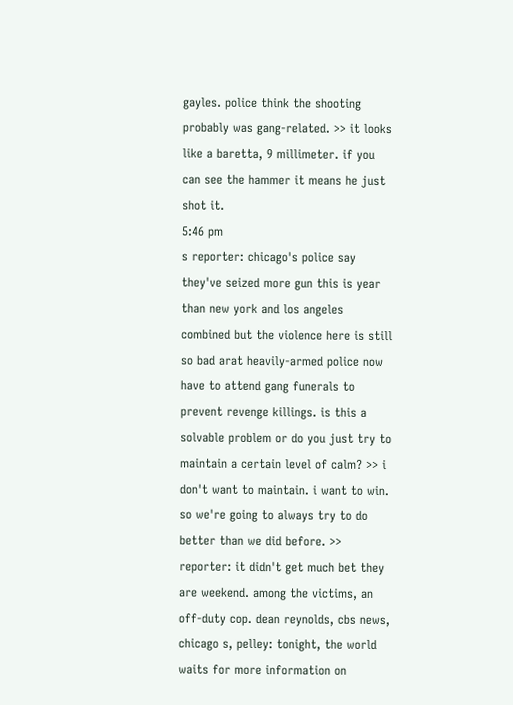gayles. police think the shooting probably was gang-related. >> it looks like a baretta, 9 millimeter. if you can see the hammer it means he just shot it.
5:46 pm
s reporter: chicago's police say they've seized more gun this is year than new york and los angeles combined but the violence here is still so bad arat heavily-armed police now have to attend gang funerals to prevent revenge killings. is this a solvable problem or do you just try to maintain a certain level of calm? >> i don't want to maintain. i want to win. so we're going to always try to do better than we did before. >> reporter: it didn't get much bet they are weekend. among the victims, an off-duty cop. dean reynolds, cbs news, chicago s, pelley: tonight, the world waits for more information on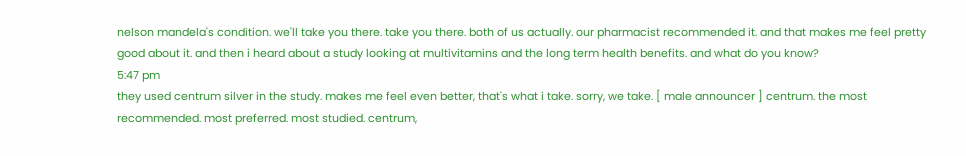nelson mandela's condition. we'll take you there. take you there. both of us actually. our pharmacist recommended it. and that makes me feel pretty good about it. and then i heard about a study looking at multivitamins and the long term health benefits. and what do you know?
5:47 pm
they used centrum silver in the study. makes me feel even better, that's what i take. sorry, we take. [ male announcer ] centrum. the most recommended. most preferred. most studied. centrum,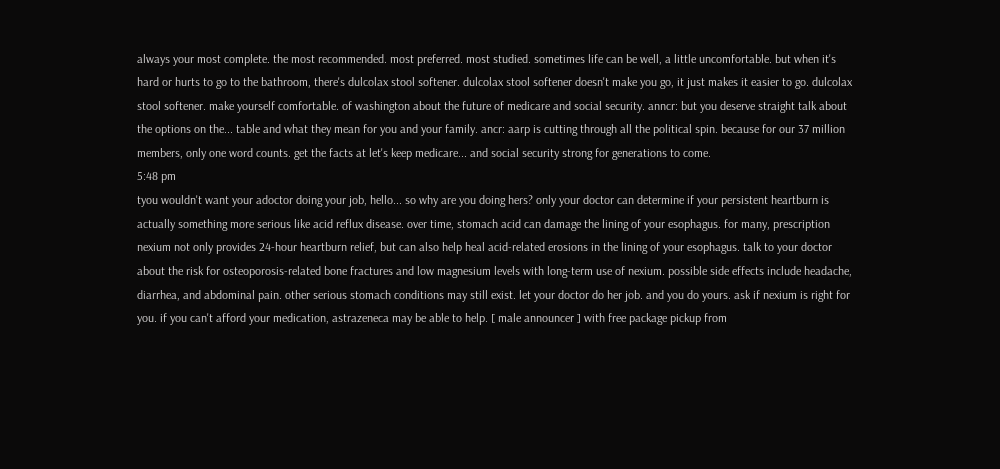always your most complete. the most recommended. most preferred. most studied. sometimes life can be well, a little uncomfortable. but when it's hard or hurts to go to the bathroom, there's dulcolax stool softener. dulcolax stool softener doesn't make you go, it just makes it easier to go. dulcolax stool softener. make yourself comfortable. of washington about the future of medicare and social security. anncr: but you deserve straight talk about the options on the... table and what they mean for you and your family. ancr: aarp is cutting through all the political spin. because for our 37 million members, only one word counts. get the facts at let's keep medicare... and social security strong for generations to come.
5:48 pm
tyou wouldn't want your adoctor doing your job, hello... so why are you doing hers? only your doctor can determine if your persistent heartburn is actually something more serious like acid reflux disease. over time, stomach acid can damage the lining of your esophagus. for many, prescription nexium not only provides 24-hour heartburn relief, but can also help heal acid-related erosions in the lining of your esophagus. talk to your doctor about the risk for osteoporosis-related bone fractures and low magnesium levels with long-term use of nexium. possible side effects include headache, diarrhea, and abdominal pain. other serious stomach conditions may still exist. let your doctor do her job. and you do yours. ask if nexium is right for you. if you can't afford your medication, astrazeneca may be able to help. [ male announcer ] with free package pickup from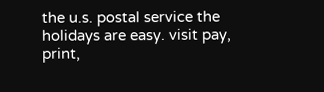the u.s. postal service the holidays are easy. visit pay, print,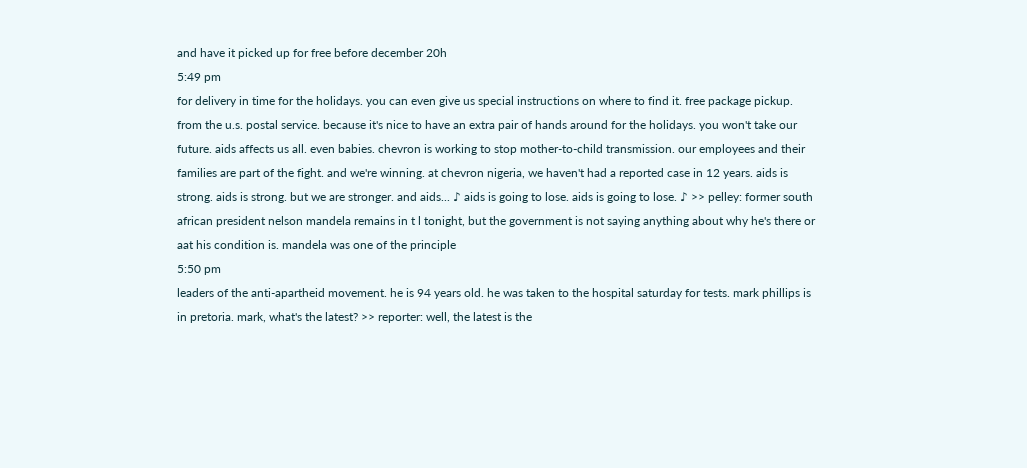and have it picked up for free before december 20h
5:49 pm
for delivery in time for the holidays. you can even give us special instructions on where to find it. free package pickup. from the u.s. postal service. because it's nice to have an extra pair of hands around for the holidays. you won't take our future. aids affects us all. even babies. chevron is working to stop mother-to-child transmission. our employees and their families are part of the fight. and we're winning. at chevron nigeria, we haven't had a reported case in 12 years. aids is strong. aids is strong. but we are stronger. and aids... ♪ aids is going to lose. aids is going to lose. ♪ >> pelley: former south african president nelson mandela remains in t l tonight, but the government is not saying anything about why he's there or aat his condition is. mandela was one of the principle
5:50 pm
leaders of the anti-apartheid movement. he is 94 years old. he was taken to the hospital saturday for tests. mark phillips is in pretoria. mark, what's the latest? >> reporter: well, the latest is the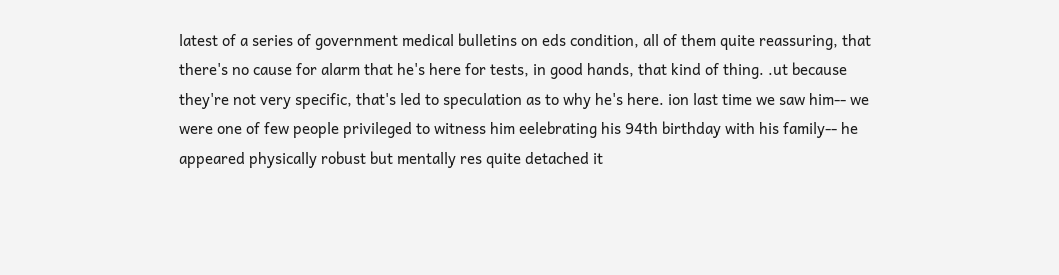latest of a series of government medical bulletins on eds condition, all of them quite reassuring, that there's no cause for alarm that he's here for tests, in good hands, that kind of thing. .ut because they're not very specific, that's led to speculation as to why he's here. ion last time we saw him-- we were one of few people privileged to witness him eelebrating his 94th birthday with his family-- he appeared physically robust but mentally res quite detached it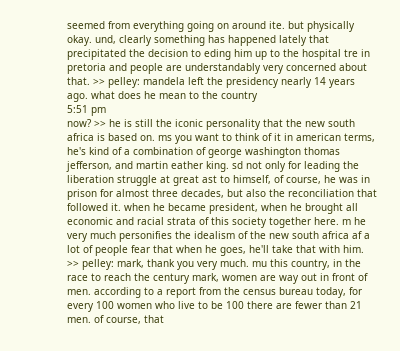seemed from everything going on around ite. but physically okay. und, clearly something has happened lately that precipitated the decision to eding him up to the hospital tre in pretoria and people are understandably very concerned about that. >> pelley: mandela left the presidency nearly 14 years ago. what does he mean to the country
5:51 pm
now? >> he is still the iconic personality that the new south africa is based on. ms you want to think of it in american terms, he's kind of a combination of george washington thomas jefferson, and martin eather king. sd not only for leading the liberation struggle at great ast to himself, of course, he was in prison for almost three decades, but also the reconciliation that followed it. when he became president, when he brought all economic and racial strata of this society together here. m he very much personifies the idealism of the new south africa af a lot of people fear that when he goes, he'll take that with him. >> pelley: mark, thank you very much. mu this country, in the race to reach the century mark, women are way out in front of men. according to a report from the census bureau today, for every 100 women who live to be 100 there are fewer than 21 men. of course, that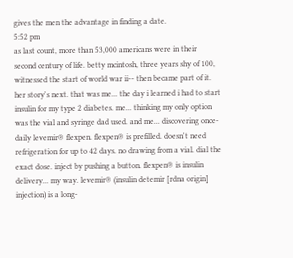gives the men the advantage in finding a date.
5:52 pm
as last count, more than 53,000 americans were in their second century of life. betty mcintosh, three years shy of 100, witnessed the start of world war ii-- then became part of it. her story's next. that was me... the day i learned i had to start insulin for my type 2 diabetes. me... thinking my only option was the vial and syringe dad used. and me... discovering once-daily levemir® flexpen. flexpen® is prefilled. doesn't need refrigeration for up to 42 days. no drawing from a vial. dial the exact dose. inject by pushing a button. flexpen® is insulin delivery... my way. levemir® (insulin detemir [rdna origin] injection) is a long-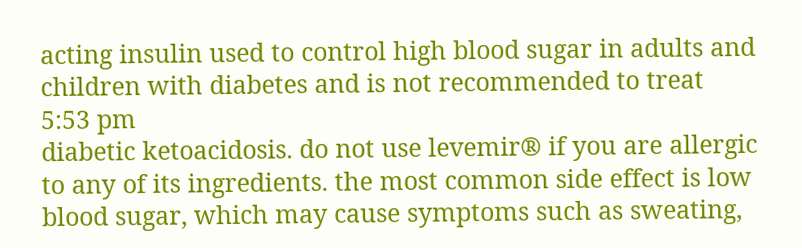acting insulin used to control high blood sugar in adults and children with diabetes and is not recommended to treat
5:53 pm
diabetic ketoacidosis. do not use levemir® if you are allergic to any of its ingredients. the most common side effect is low blood sugar, which may cause symptoms such as sweating,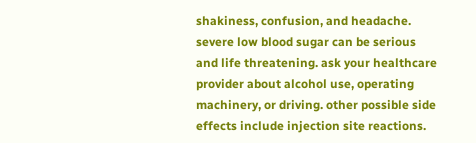shakiness, confusion, and headache. severe low blood sugar can be serious and life threatening. ask your healthcare provider about alcohol use, operating machinery, or driving. other possible side effects include injection site reactions.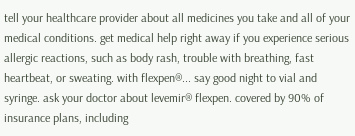tell your healthcare provider about all medicines you take and all of your medical conditions. get medical help right away if you experience serious allergic reactions, such as body rash, trouble with breathing, fast heartbeat, or sweating. with flexpen®... say good night to vial and syringe. ask your doctor about levemir® flexpen. covered by 90% of insurance plans, including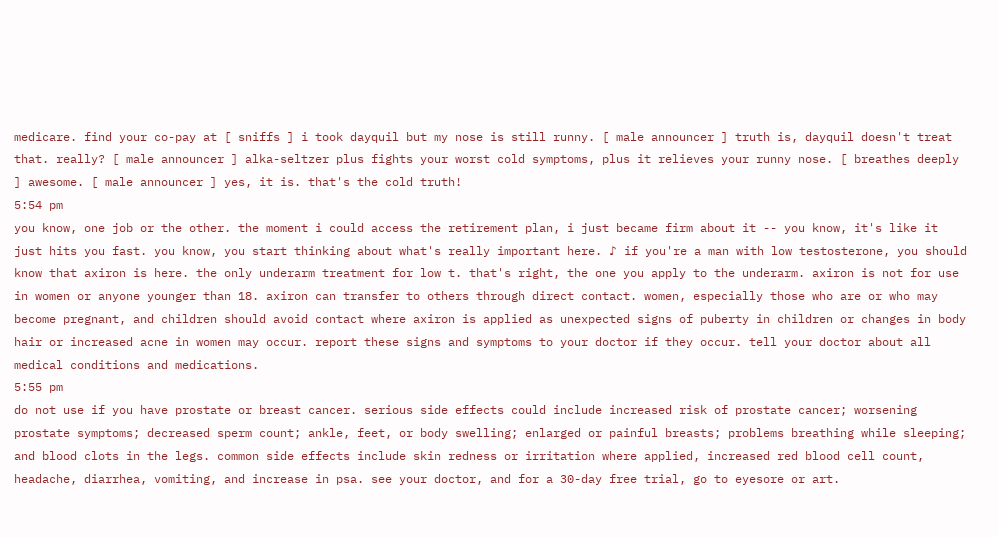medicare. find your co-pay at [ sniffs ] i took dayquil but my nose is still runny. [ male announcer ] truth is, dayquil doesn't treat that. really? [ male announcer ] alka-seltzer plus fights your worst cold symptoms, plus it relieves your runny nose. [ breathes deeply ] awesome. [ male announcer ] yes, it is. that's the cold truth!
5:54 pm
you know, one job or the other. the moment i could access the retirement plan, i just became firm about it -- you know, it's like it just hits you fast. you know, you start thinking about what's really important here. ♪ if you're a man with low testosterone, you should know that axiron is here. the only underarm treatment for low t. that's right, the one you apply to the underarm. axiron is not for use in women or anyone younger than 18. axiron can transfer to others through direct contact. women, especially those who are or who may become pregnant, and children should avoid contact where axiron is applied as unexpected signs of puberty in children or changes in body hair or increased acne in women may occur. report these signs and symptoms to your doctor if they occur. tell your doctor about all medical conditions and medications.
5:55 pm
do not use if you have prostate or breast cancer. serious side effects could include increased risk of prostate cancer; worsening prostate symptoms; decreased sperm count; ankle, feet, or body swelling; enlarged or painful breasts; problems breathing while sleeping; and blood clots in the legs. common side effects include skin redness or irritation where applied, increased red blood cell count, headache, diarrhea, vomiting, and increase in psa. see your doctor, and for a 30-day free trial, go to eyesore or art.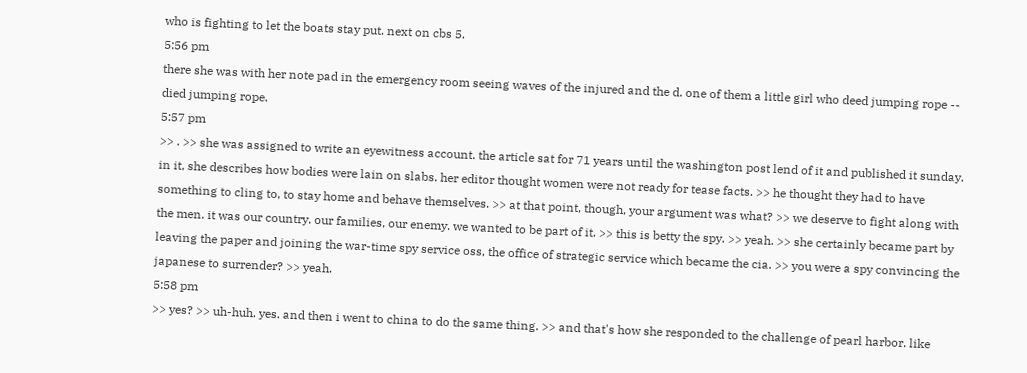who is fighting to let the boats stay put. next on cbs 5.
5:56 pm
there she was with her note pad in the emergency room seeing waves of the injured and the d. one of them a little girl who deed jumping rope -- died jumping rope.
5:57 pm
>> . >> she was assigned to write an eyewitness account. the article sat for 71 years until the washington post lend of it and published it sunday. in it, she describes how bodies were lain on slabs. her editor thought women were not ready for tease facts. >> he thought they had to have something to cling to, to stay home and behave themselves. >> at that point, though, your argument was what? >> we deserve to fight along with the men. it was our country. our families, our enemy. we wanted to be part of it. >> this is betty the spy. >> yeah. >> she certainly became part by leaving the paper and joining the war-time spy service oss, the office of strategic service which became the cia. >> you were a spy convincing the japanese to surrender? >> yeah.
5:58 pm
>> yes? >> uh-huh. yes. and then i went to china to do the same thing. >> and that's how she responded to the challenge of pearl harbor. like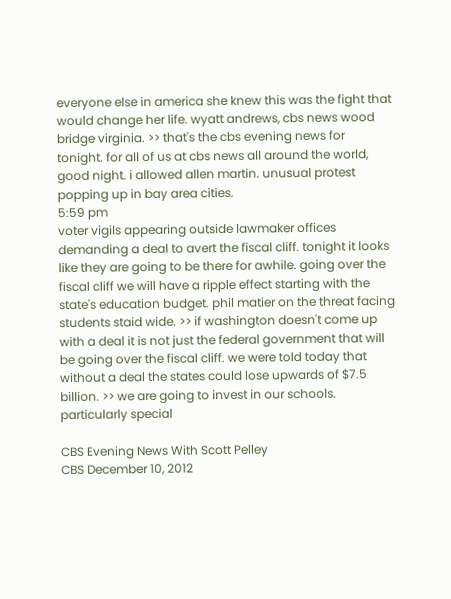everyone else in america she knew this was the fight that would change her life. wyatt andrews, cbs news wood bridge virginia. >> that's the cbs evening news for tonight. for all of us at cbs news all around the world, good night. i allowed allen martin. unusual protest popping up in bay area cities.
5:59 pm
voter vigils appearing outside lawmaker offices demanding a deal to avert the fiscal cliff. tonight it looks like they are going to be there for awhile. going over the fiscal cliff we will have a ripple effect starting with the state's education budget. phil matier on the threat facing students staid wide. >> if washington doesn't come up with a deal it is not just the federal government that will be going over the fiscal cliff. we were told today that without a deal the states could lose upwards of $7.5 billion. >> we are going to invest in our schools. particularly special

CBS Evening News With Scott Pelley
CBS December 10, 2012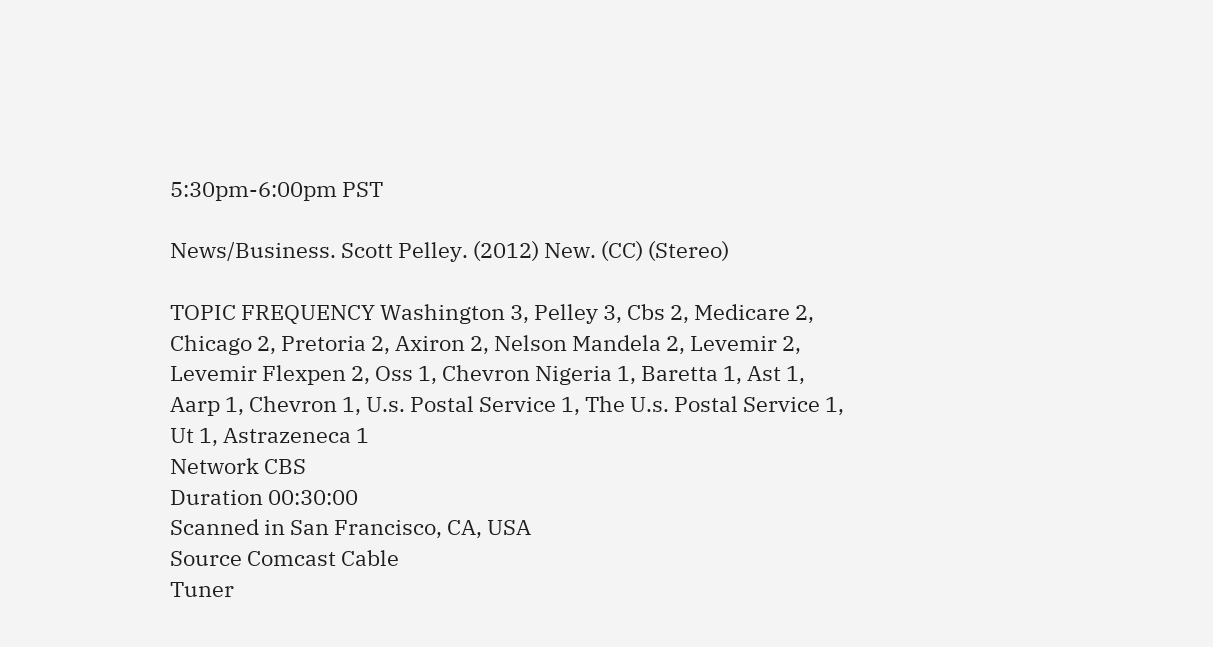5:30pm-6:00pm PST

News/Business. Scott Pelley. (2012) New. (CC) (Stereo)

TOPIC FREQUENCY Washington 3, Pelley 3, Cbs 2, Medicare 2, Chicago 2, Pretoria 2, Axiron 2, Nelson Mandela 2, Levemir 2, Levemir Flexpen 2, Oss 1, Chevron Nigeria 1, Baretta 1, Ast 1, Aarp 1, Chevron 1, U.s. Postal Service 1, The U.s. Postal Service 1, Ut 1, Astrazeneca 1
Network CBS
Duration 00:30:00
Scanned in San Francisco, CA, USA
Source Comcast Cable
Tuner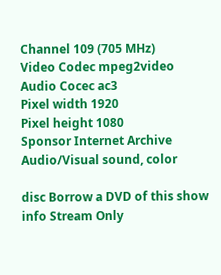Channel 109 (705 MHz)
Video Codec mpeg2video
Audio Cocec ac3
Pixel width 1920
Pixel height 1080
Sponsor Internet Archive
Audio/Visual sound, color

disc Borrow a DVD of this show
info Stream Only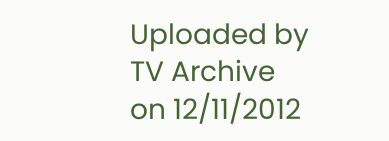Uploaded by
TV Archive
on 12/11/2012